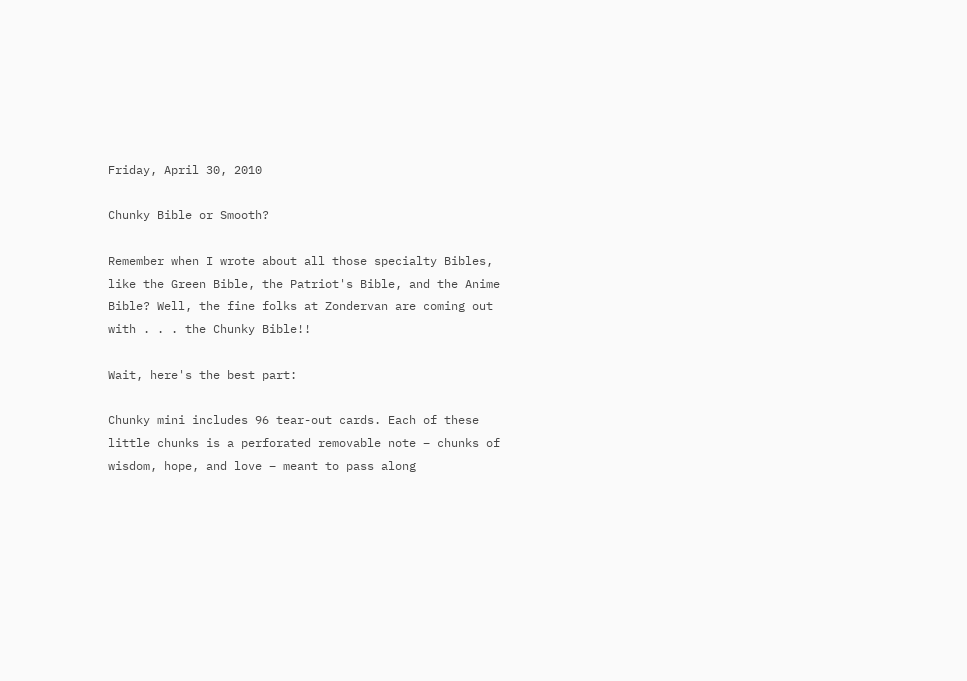Friday, April 30, 2010

Chunky Bible or Smooth?

Remember when I wrote about all those specialty Bibles, like the Green Bible, the Patriot's Bible, and the Anime Bible? Well, the fine folks at Zondervan are coming out with . . . the Chunky Bible!!

Wait, here's the best part:

Chunky mini includes 96 tear-out cards. Each of these little chunks is a perforated removable note – chunks of wisdom, hope, and love – meant to pass along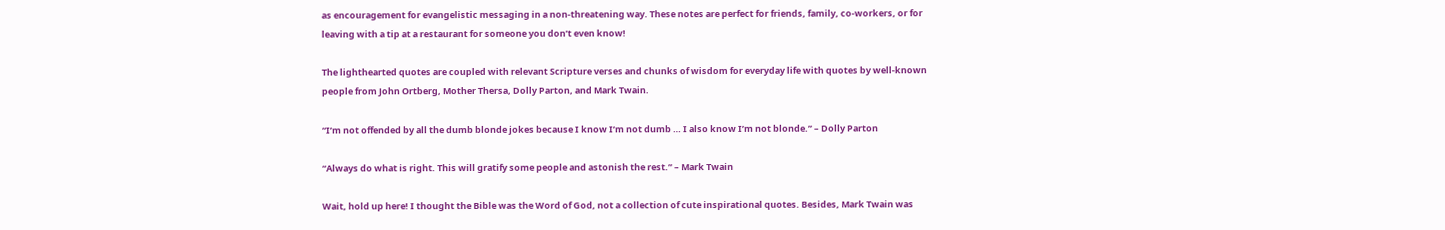as encouragement for evangelistic messaging in a non-threatening way. These notes are perfect for friends, family, co-workers, or for leaving with a tip at a restaurant for someone you don’t even know!

The lighthearted quotes are coupled with relevant Scripture verses and chunks of wisdom for everyday life with quotes by well-known people from John Ortberg, Mother Thersa, Dolly Parton, and Mark Twain.

“I’m not offended by all the dumb blonde jokes because I know I’m not dumb … I also know I’m not blonde.” – Dolly Parton

“Always do what is right. This will gratify some people and astonish the rest.” – Mark Twain

Wait, hold up here! I thought the Bible was the Word of God, not a collection of cute inspirational quotes. Besides, Mark Twain was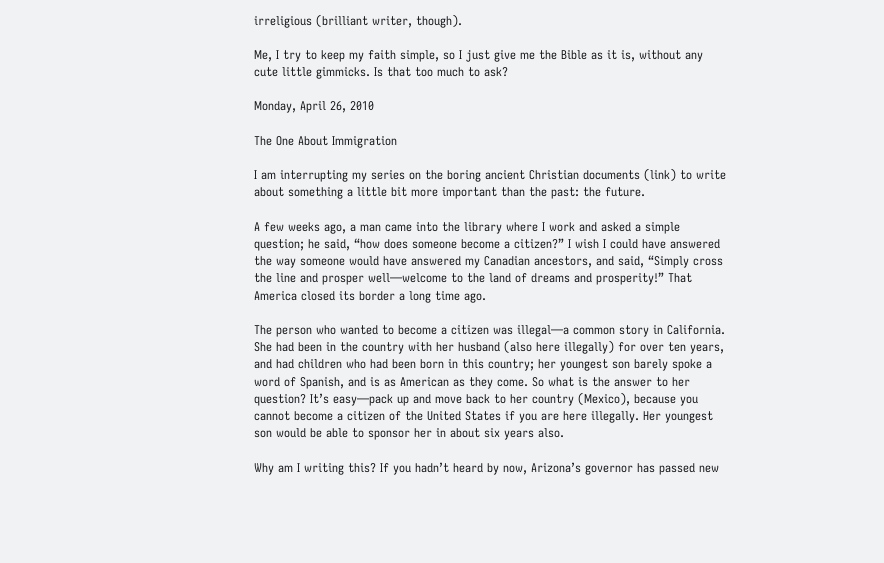irreligious (brilliant writer, though).

Me, I try to keep my faith simple, so I just give me the Bible as it is, without any cute little gimmicks. Is that too much to ask?

Monday, April 26, 2010

The One About Immigration

I am interrupting my series on the boring ancient Christian documents (link) to write about something a little bit more important than the past: the future.

A few weeks ago, a man came into the library where I work and asked a simple question; he said, “how does someone become a citizen?” I wish I could have answered the way someone would have answered my Canadian ancestors, and said, “Simply cross the line and prosper well—welcome to the land of dreams and prosperity!” That America closed its border a long time ago.

The person who wanted to become a citizen was illegal—a common story in California. She had been in the country with her husband (also here illegally) for over ten years, and had children who had been born in this country; her youngest son barely spoke a word of Spanish, and is as American as they come. So what is the answer to her question? It’s easy—pack up and move back to her country (Mexico), because you cannot become a citizen of the United States if you are here illegally. Her youngest son would be able to sponsor her in about six years also.

Why am I writing this? If you hadn’t heard by now, Arizona’s governor has passed new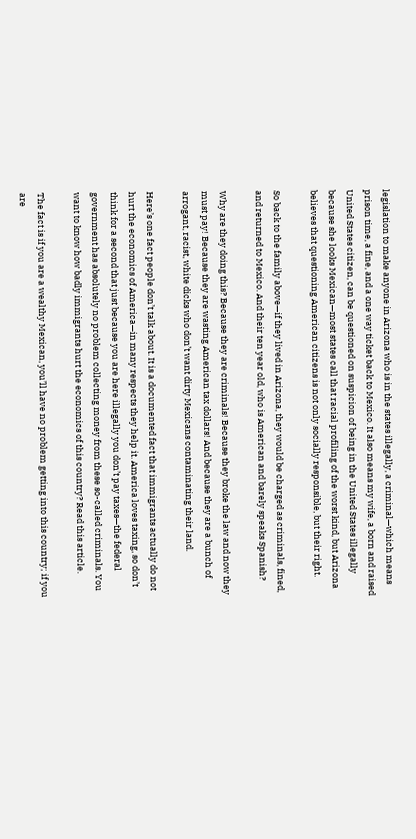legislation to make anyone in Arizona who is in the states illegally, a criminal—which means prison time, a fine, and a one way ticket back to Mexico. It also means my wife, a born and raised United States citizen, can be questioned on suspicion of being in the United States illegally because she looks Mexican—most states call that racial profiling of the worst kind, but Arizona believes that questioning American citizens is not only socially responsible, but their right.

So back to the family above—if they lived in Arizona, they would be charged as criminals, fined, and returned to Mexico. And their ten year old, who is American and barely speaks Spanish?

Why are they doing this? Because they are criminals! Because they broke the law and now they must pay! Because they are wasting American tax dollars! And because they are a bunch of arrogant, racist, white dicks who don’t want dirty Mexicans contaminating their land.

Here’s one fact people don’t talk about. It is a documented fact that immigrants actually do not hurt the economics of America—in many respects they help it. America loves taxing, so don’t think for a second that just because you are here illegally you don’t pay taxes—the federal government has absolutely no problem collecting money from these so-called criminals. You want to know how badly immigrants hurt the economics of this country? Read this article.

The fact is if you are a wealthy Mexican, you’ll have no problem getting into this country; if you are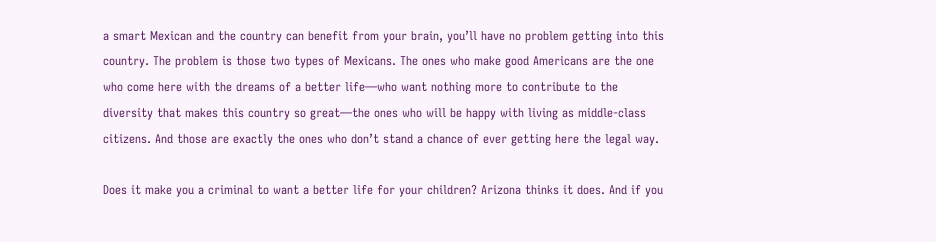a smart Mexican and the country can benefit from your brain, you’ll have no problem getting into this country. The problem is those two types of Mexicans. The ones who make good Americans are the one who come here with the dreams of a better life—who want nothing more to contribute to the diversity that makes this country so great—the ones who will be happy with living as middle-class citizens. And those are exactly the ones who don’t stand a chance of ever getting here the legal way.

Does it make you a criminal to want a better life for your children? Arizona thinks it does. And if you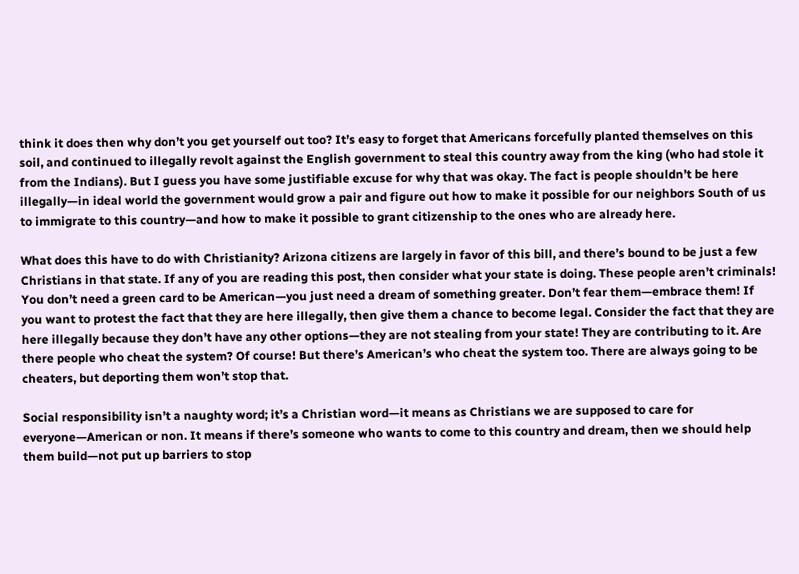think it does then why don’t you get yourself out too? It’s easy to forget that Americans forcefully planted themselves on this soil, and continued to illegally revolt against the English government to steal this country away from the king (who had stole it from the Indians). But I guess you have some justifiable excuse for why that was okay. The fact is people shouldn’t be here illegally—in ideal world the government would grow a pair and figure out how to make it possible for our neighbors South of us to immigrate to this country—and how to make it possible to grant citizenship to the ones who are already here.

What does this have to do with Christianity? Arizona citizens are largely in favor of this bill, and there’s bound to be just a few Christians in that state. If any of you are reading this post, then consider what your state is doing. These people aren’t criminals! You don’t need a green card to be American—you just need a dream of something greater. Don’t fear them—embrace them! If you want to protest the fact that they are here illegally, then give them a chance to become legal. Consider the fact that they are here illegally because they don’t have any other options—they are not stealing from your state! They are contributing to it. Are there people who cheat the system? Of course! But there’s American’s who cheat the system too. There are always going to be cheaters, but deporting them won’t stop that.

Social responsibility isn’t a naughty word; it’s a Christian word—it means as Christians we are supposed to care for everyone—American or non. It means if there’s someone who wants to come to this country and dream, then we should help them build—not put up barriers to stop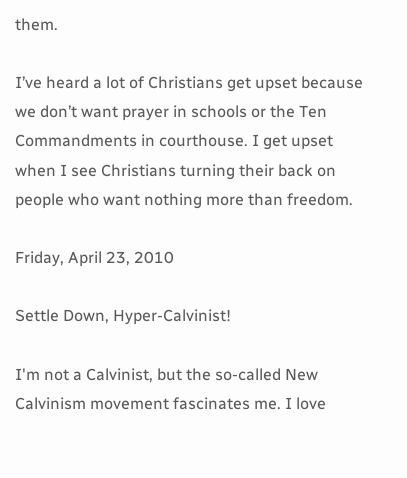them.

I’ve heard a lot of Christians get upset because we don’t want prayer in schools or the Ten Commandments in courthouse. I get upset when I see Christians turning their back on people who want nothing more than freedom.

Friday, April 23, 2010

Settle Down, Hyper-Calvinist!

I'm not a Calvinist, but the so-called New Calvinism movement fascinates me. I love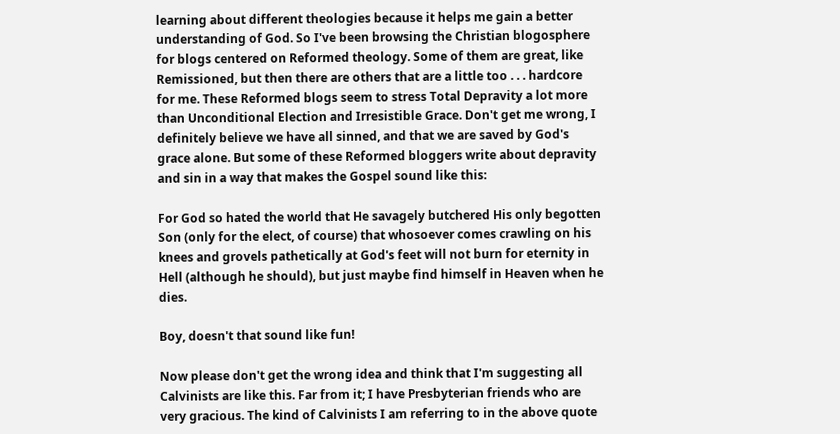learning about different theologies because it helps me gain a better understanding of God. So I've been browsing the Christian blogosphere for blogs centered on Reformed theology. Some of them are great, like Remissioned, but then there are others that are a little too . . . hardcore for me. These Reformed blogs seem to stress Total Depravity a lot more than Unconditional Election and Irresistible Grace. Don't get me wrong, I definitely believe we have all sinned, and that we are saved by God's grace alone. But some of these Reformed bloggers write about depravity and sin in a way that makes the Gospel sound like this:

For God so hated the world that He savagely butchered His only begotten Son (only for the elect, of course) that whosoever comes crawling on his knees and grovels pathetically at God's feet will not burn for eternity in Hell (although he should), but just maybe find himself in Heaven when he dies.

Boy, doesn't that sound like fun!

Now please don't get the wrong idea and think that I'm suggesting all Calvinists are like this. Far from it; I have Presbyterian friends who are very gracious. The kind of Calvinists I am referring to in the above quote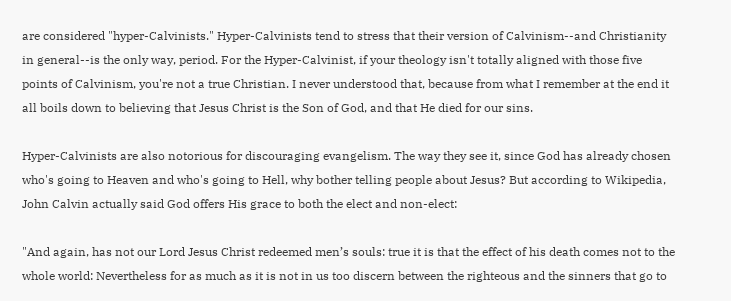are considered "hyper-Calvinists." Hyper-Calvinists tend to stress that their version of Calvinism--and Christianity in general--is the only way, period. For the Hyper-Calvinist, if your theology isn't totally aligned with those five points of Calvinism, you're not a true Christian. I never understood that, because from what I remember at the end it all boils down to believing that Jesus Christ is the Son of God, and that He died for our sins.

Hyper-Calvinists are also notorious for discouraging evangelism. The way they see it, since God has already chosen who's going to Heaven and who's going to Hell, why bother telling people about Jesus? But according to Wikipedia, John Calvin actually said God offers His grace to both the elect and non-elect:

"And again, has not our Lord Jesus Christ redeemed men’s souls: true it is that the effect of his death comes not to the whole world: Nevertheless for as much as it is not in us too discern between the righteous and the sinners that go to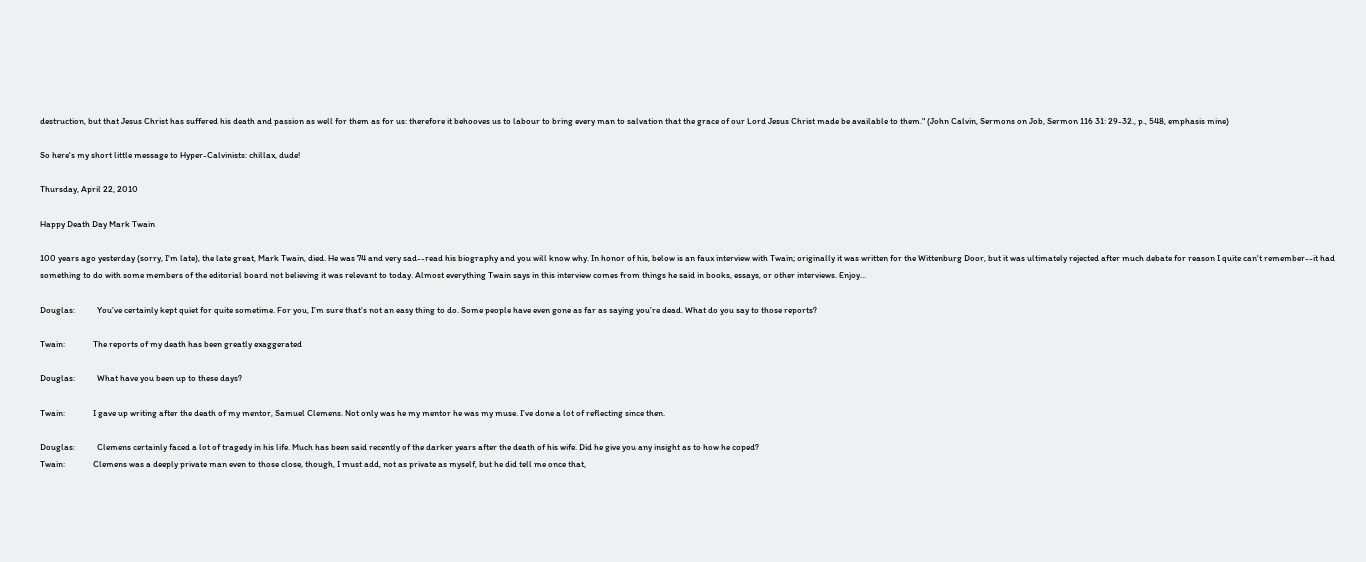destruction, but that Jesus Christ has suffered his death and passion as well for them as for us: therefore it behooves us to labour to bring every man to salvation that the grace of our Lord Jesus Christ made be available to them." (John Calvin, Sermons on Job, Sermon 116 31: 29-32., p., 548, emphasis mine)

So here's my short little message to Hyper-Calvinists: chillax, dude!

Thursday, April 22, 2010

Happy Death Day Mark Twain

100 years ago yesterday (sorry, I'm late), the late great, Mark Twain, died. He was 74 and very sad--read his biography and you will know why. In honor of his, below is an faux interview with Twain; originally it was written for the Wittenburg Door, but it was ultimately rejected after much debate for reason I quite can't remember--it had something to do with some members of the editorial board not believing it was relevant to today. Almost everything Twain says in this interview comes from things he said in books, essays, or other interviews. Enjoy...

Douglas:           You’ve certainly kept quiet for quite sometime. For you, I’m sure that’s not an easy thing to do. Some people have even gone as far as saying you’re dead. What do you say to those reports?

Twain:              The reports of my death has been greatly exaggerated

Douglas:           What have you been up to these days?

Twain:              I gave up writing after the death of my mentor, Samuel Clemens. Not only was he my mentor he was my muse. I’ve done a lot of reflecting since then.

Douglas:           Clemens certainly faced a lot of tragedy in his life. Much has been said recently of the darker years after the death of his wife. Did he give you any insight as to how he coped?
Twain:              Clemens was a deeply private man even to those close, though, I must add, not as private as myself, but he did tell me once that,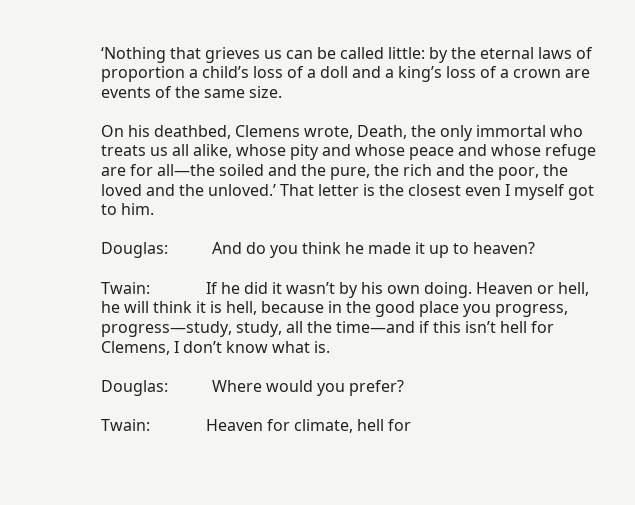‘Nothing that grieves us can be called little: by the eternal laws of proportion a child’s loss of a doll and a king’s loss of a crown are events of the same size.

On his deathbed, Clemens wrote, Death, the only immortal who treats us all alike, whose pity and whose peace and whose refuge are for all—the soiled and the pure, the rich and the poor, the loved and the unloved.’ That letter is the closest even I myself got to him.

Douglas:           And do you think he made it up to heaven?

Twain:              If he did it wasn’t by his own doing. Heaven or hell, he will think it is hell, because in the good place you progress, progress—study, study, all the time—and if this isn’t hell for Clemens, I don’t know what is.

Douglas:           Where would you prefer?

Twain:              Heaven for climate, hell for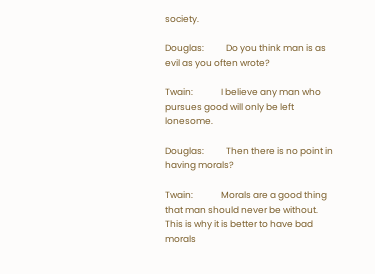society.

Douglas:           Do you think man is as evil as you often wrote?

Twain:              I believe any man who pursues good will only be left lonesome.

Douglas:           Then there is no point in having morals?

Twain:              Morals are a good thing that man should never be without. This is why it is better to have bad morals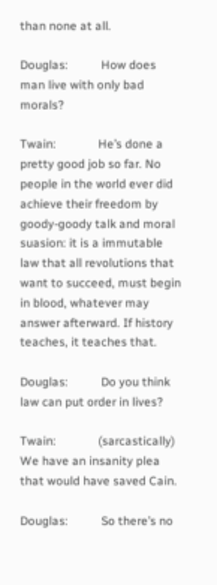than none at all.

Douglas:           How does man live with only bad morals?

Twain:              He’s done a pretty good job so far. No people in the world ever did achieve their freedom by goody-goody talk and moral suasion: it is a immutable law that all revolutions that want to succeed, must begin in blood, whatever may answer afterward. If history teaches, it teaches that.

Douglas:           Do you think law can put order in lives?

Twain:              (sarcastically) We have an insanity plea that would have saved Cain.

Douglas:           So there’s no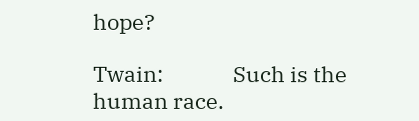hope?

Twain:              Such is the human race.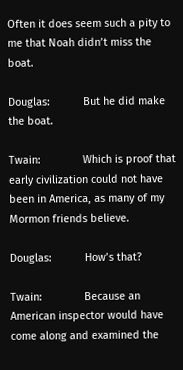Often it does seem such a pity to me that Noah didn’t miss the boat.

Douglas:           But he did make the boat.

Twain:              Which is proof that early civilization could not have been in America, as many of my Mormon friends believe.

Douglas:           How’s that?

Twain:              Because an American inspector would have come along and examined the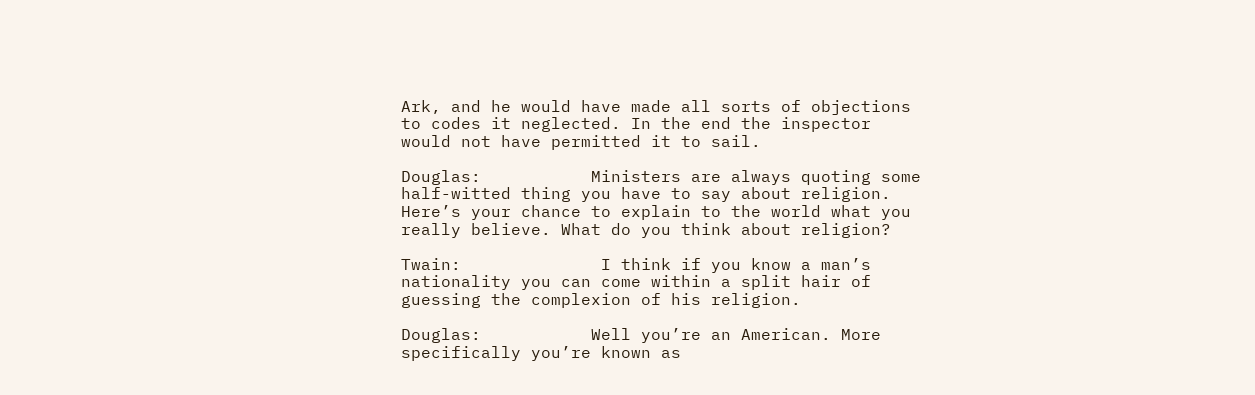Ark, and he would have made all sorts of objections to codes it neglected. In the end the inspector would not have permitted it to sail.

Douglas:           Ministers are always quoting some half-witted thing you have to say about religion. Here’s your chance to explain to the world what you really believe. What do you think about religion?

Twain:              I think if you know a man’s nationality you can come within a split hair of guessing the complexion of his religion.

Douglas:           Well you’re an American. More specifically you’re known as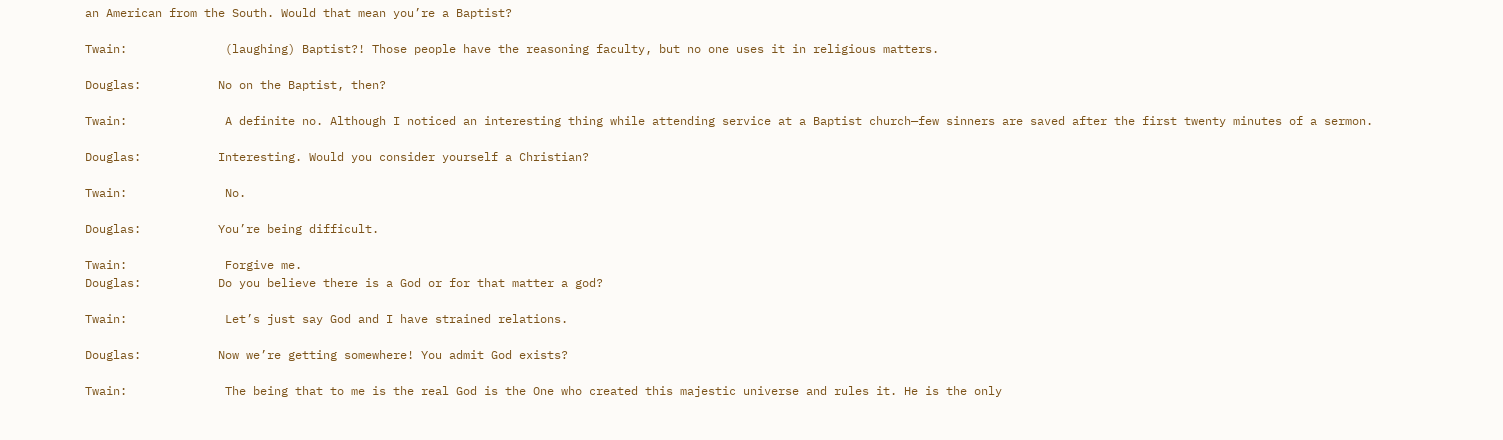an American from the South. Would that mean you’re a Baptist?

Twain:              (laughing) Baptist?! Those people have the reasoning faculty, but no one uses it in religious matters.

Douglas:           No on the Baptist, then?

Twain:              A definite no. Although I noticed an interesting thing while attending service at a Baptist church—few sinners are saved after the first twenty minutes of a sermon.

Douglas:           Interesting. Would you consider yourself a Christian?

Twain:              No.

Douglas:           You’re being difficult.

Twain:              Forgive me.
Douglas:           Do you believe there is a God or for that matter a god?

Twain:              Let’s just say God and I have strained relations.

Douglas:           Now we’re getting somewhere! You admit God exists?

Twain:              The being that to me is the real God is the One who created this majestic universe and rules it. He is the only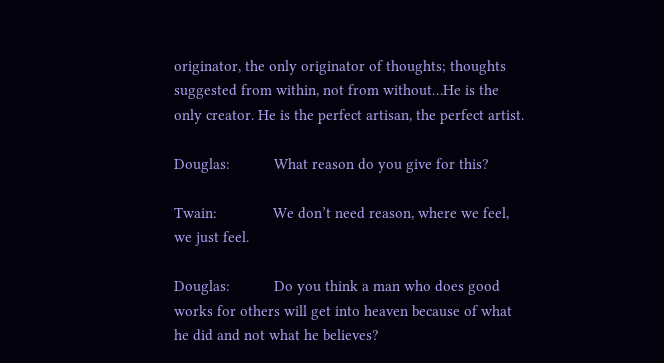originator, the only originator of thoughts; thoughts suggested from within, not from without…He is the only creator. He is the perfect artisan, the perfect artist.

Douglas:           What reason do you give for this?

Twain:              We don’t need reason, where we feel, we just feel.

Douglas:           Do you think a man who does good works for others will get into heaven because of what he did and not what he believes?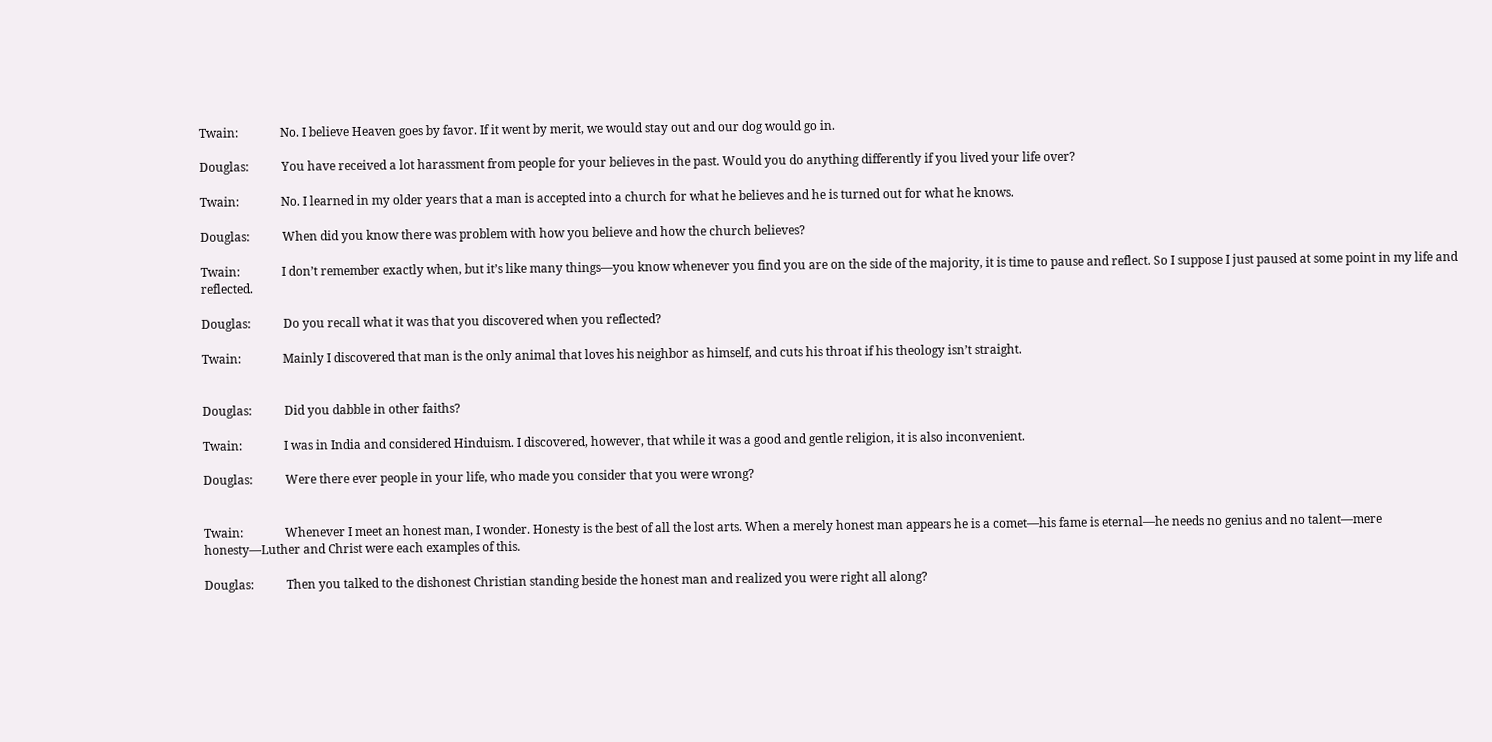Twain:              No. I believe Heaven goes by favor. If it went by merit, we would stay out and our dog would go in.

Douglas:           You have received a lot harassment from people for your believes in the past. Would you do anything differently if you lived your life over?

Twain:              No. I learned in my older years that a man is accepted into a church for what he believes and he is turned out for what he knows.

Douglas:           When did you know there was problem with how you believe and how the church believes?

Twain:              I don’t remember exactly when, but it’s like many things—you know whenever you find you are on the side of the majority, it is time to pause and reflect. So I suppose I just paused at some point in my life and reflected.

Douglas:           Do you recall what it was that you discovered when you reflected?

Twain:              Mainly I discovered that man is the only animal that loves his neighbor as himself, and cuts his throat if his theology isn’t straight.


Douglas:           Did you dabble in other faiths?

Twain:              I was in India and considered Hinduism. I discovered, however, that while it was a good and gentle religion, it is also inconvenient.

Douglas:           Were there ever people in your life, who made you consider that you were wrong?


Twain:              Whenever I meet an honest man, I wonder. Honesty is the best of all the lost arts. When a merely honest man appears he is a comet—his fame is eternal—he needs no genius and no talent—mere honesty—Luther and Christ were each examples of this.

Douglas:           Then you talked to the dishonest Christian standing beside the honest man and realized you were right all along?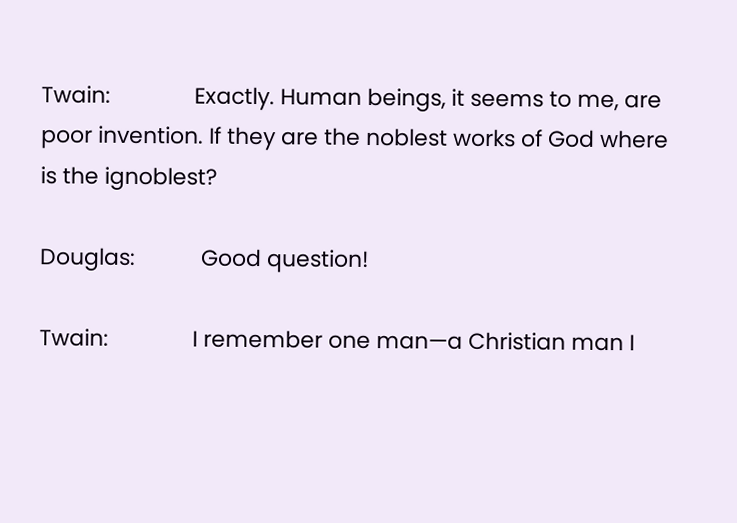Twain:              Exactly. Human beings, it seems to me, are poor invention. If they are the noblest works of God where is the ignoblest?

Douglas:           Good question!

Twain:              I remember one man—a Christian man I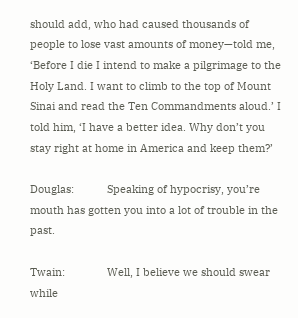should add, who had caused thousands of people to lose vast amounts of money—told me, ‘Before I die I intend to make a pilgrimage to the Holy Land. I want to climb to the top of Mount Sinai and read the Ten Commandments aloud.’ I told him, ‘I have a better idea. Why don’t you stay right at home in America and keep them?’

Douglas:           Speaking of hypocrisy, you’re mouth has gotten you into a lot of trouble in the past.

Twain:              Well, I believe we should swear while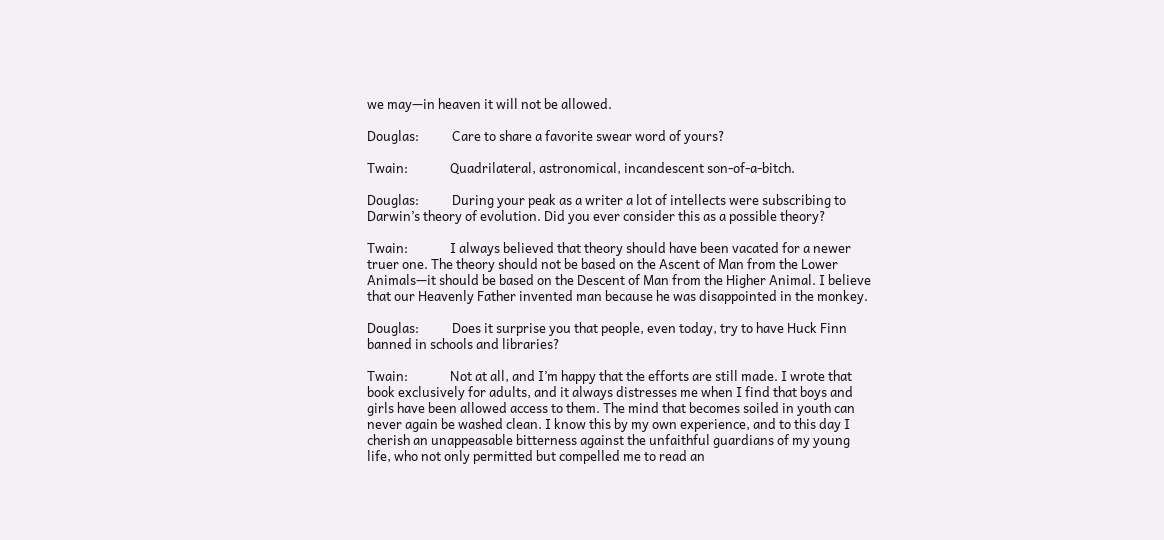we may—in heaven it will not be allowed.

Douglas:           Care to share a favorite swear word of yours?

Twain:              Quadrilateral, astronomical, incandescent son-of-a-bitch.

Douglas:           During your peak as a writer a lot of intellects were subscribing to Darwin’s theory of evolution. Did you ever consider this as a possible theory?

Twain:              I always believed that theory should have been vacated for a newer truer one. The theory should not be based on the Ascent of Man from the Lower Animals—it should be based on the Descent of Man from the Higher Animal. I believe that our Heavenly Father invented man because he was disappointed in the monkey.

Douglas:           Does it surprise you that people, even today, try to have Huck Finn banned in schools and libraries?

Twain:              Not at all, and I’m happy that the efforts are still made. I wrote that book exclusively for adults, and it always distresses me when I find that boys and girls have been allowed access to them. The mind that becomes soiled in youth can never again be washed clean. I know this by my own experience, and to this day I cherish an unappeasable bitterness against the unfaithful guardians of my young life, who not only permitted but compelled me to read an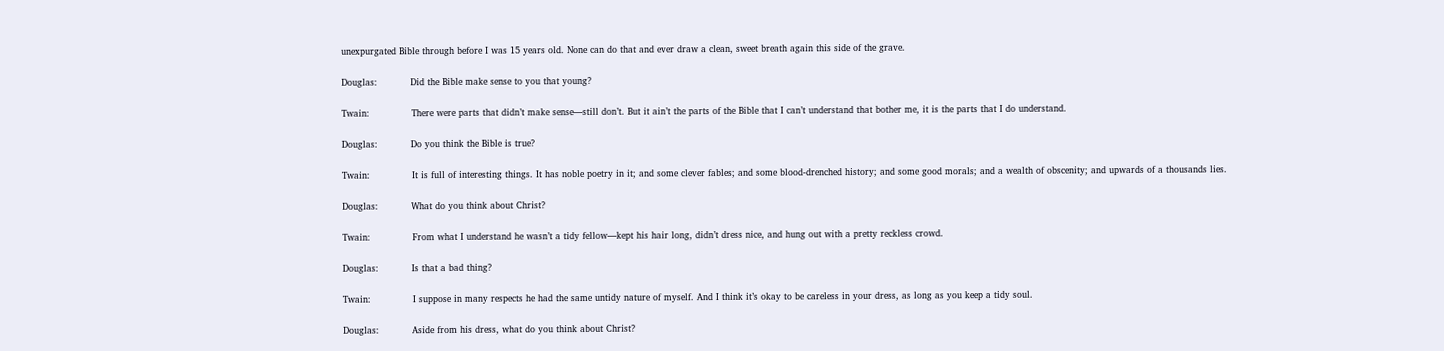unexpurgated Bible through before I was 15 years old. None can do that and ever draw a clean, sweet breath again this side of the grave.

Douglas:           Did the Bible make sense to you that young?

Twain:              There were parts that didn’t make sense—still don’t. But it ain’t the parts of the Bible that I can’t understand that bother me, it is the parts that I do understand.

Douglas:           Do you think the Bible is true?

Twain:              It is full of interesting things. It has noble poetry in it; and some clever fables; and some blood-drenched history; and some good morals; and a wealth of obscenity; and upwards of a thousands lies.

Douglas:           What do you think about Christ?

Twain:              From what I understand he wasn’t a tidy fellow—kept his hair long, didn’t dress nice, and hung out with a pretty reckless crowd.

Douglas:           Is that a bad thing?

Twain:              I suppose in many respects he had the same untidy nature of myself. And I think it’s okay to be careless in your dress, as long as you keep a tidy soul.

Douglas:           Aside from his dress, what do you think about Christ?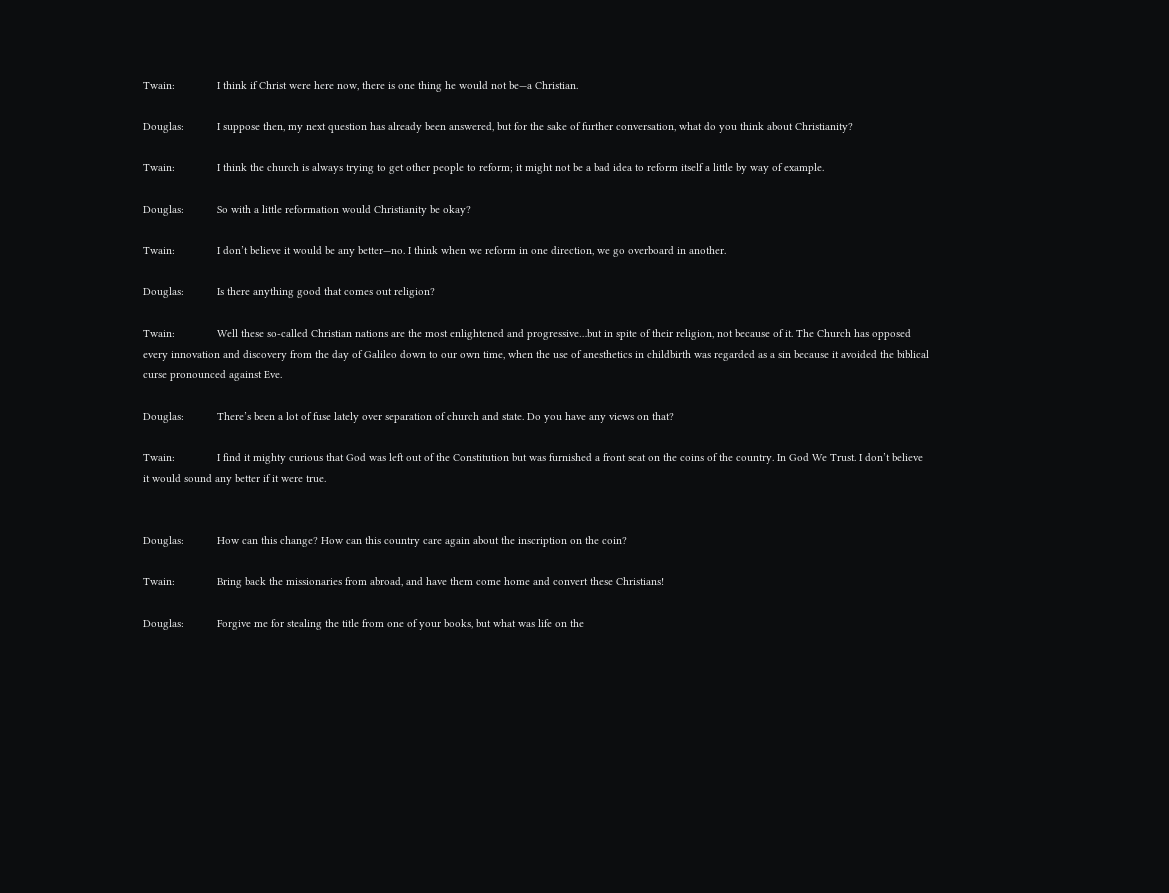Twain:              I think if Christ were here now, there is one thing he would not be—a Christian.

Douglas:           I suppose then, my next question has already been answered, but for the sake of further conversation, what do you think about Christianity?

Twain:              I think the church is always trying to get other people to reform; it might not be a bad idea to reform itself a little by way of example.

Douglas:           So with a little reformation would Christianity be okay?

Twain:              I don’t believe it would be any better—no. I think when we reform in one direction, we go overboard in another.

Douglas:           Is there anything good that comes out religion?

Twain:              Well these so-called Christian nations are the most enlightened and progressive…but in spite of their religion, not because of it. The Church has opposed every innovation and discovery from the day of Galileo down to our own time, when the use of anesthetics in childbirth was regarded as a sin because it avoided the biblical curse pronounced against Eve.

Douglas:           There’s been a lot of fuse lately over separation of church and state. Do you have any views on that?

Twain:              I find it mighty curious that God was left out of the Constitution but was furnished a front seat on the coins of the country. In God We Trust. I don’t believe it would sound any better if it were true.


Douglas:           How can this change? How can this country care again about the inscription on the coin?

Twain:              Bring back the missionaries from abroad, and have them come home and convert these Christians!

Douglas:           Forgive me for stealing the title from one of your books, but what was life on the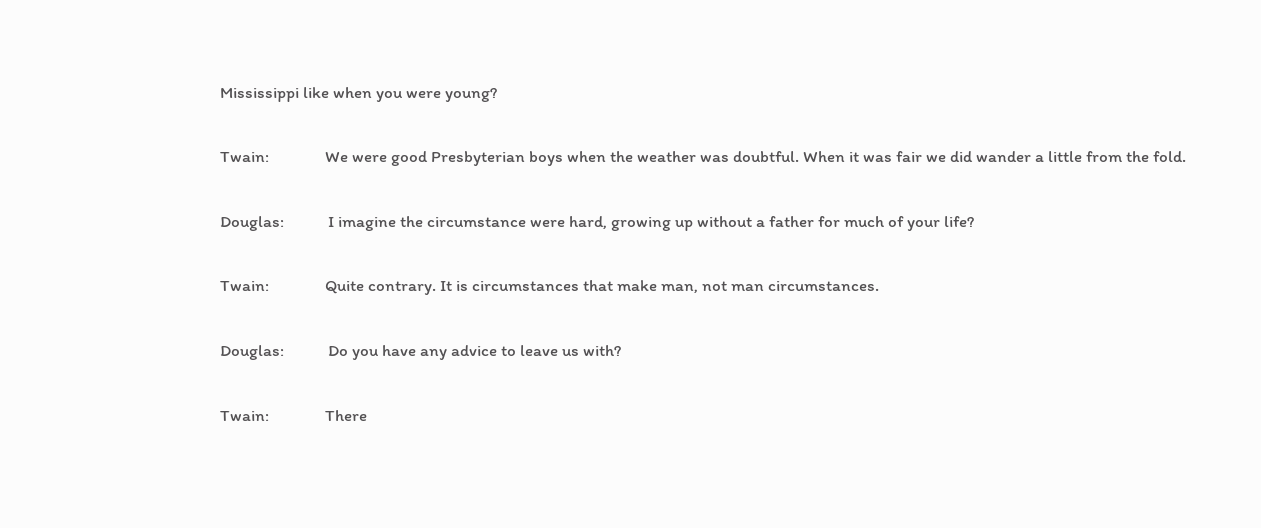Mississippi like when you were young?

Twain:              We were good Presbyterian boys when the weather was doubtful. When it was fair we did wander a little from the fold.

Douglas:           I imagine the circumstance were hard, growing up without a father for much of your life?

Twain:              Quite contrary. It is circumstances that make man, not man circumstances.

Douglas:           Do you have any advice to leave us with?

Twain:              There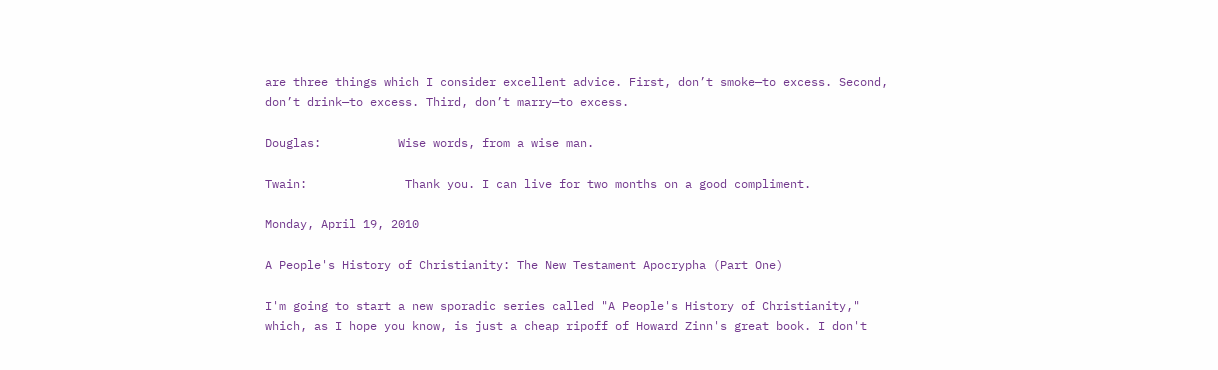are three things which I consider excellent advice. First, don’t smoke—to excess. Second, don’t drink—to excess. Third, don’t marry—to excess.

Douglas:           Wise words, from a wise man.

Twain:              Thank you. I can live for two months on a good compliment.

Monday, April 19, 2010

A People's History of Christianity: The New Testament Apocrypha (Part One)

I'm going to start a new sporadic series called "A People's History of Christianity," which, as I hope you know, is just a cheap ripoff of Howard Zinn's great book. I don't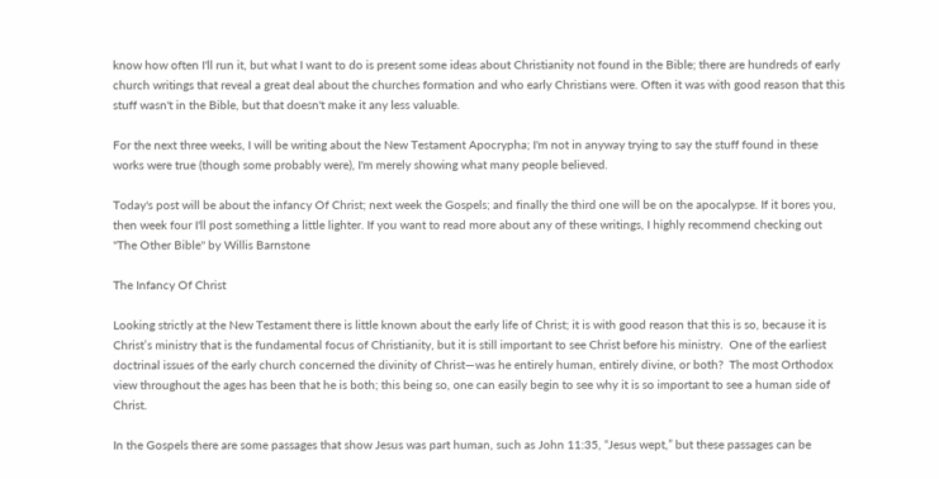know how often I'll run it, but what I want to do is present some ideas about Christianity not found in the Bible; there are hundreds of early church writings that reveal a great deal about the churches formation and who early Christians were. Often it was with good reason that this stuff wasn't in the Bible, but that doesn't make it any less valuable.

For the next three weeks, I will be writing about the New Testament Apocrypha; I'm not in anyway trying to say the stuff found in these works were true (though some probably were), I'm merely showing what many people believed.

Today's post will be about the infancy Of Christ; next week the Gospels; and finally the third one will be on the apocalypse. If it bores you, then week four I'll post something a little lighter. If you want to read more about any of these writings, I highly recommend checking out "The Other Bible" by Willis Barnstone

The Infancy Of Christ

Looking strictly at the New Testament there is little known about the early life of Christ; it is with good reason that this is so, because it is Christ’s ministry that is the fundamental focus of Christianity, but it is still important to see Christ before his ministry.  One of the earliest doctrinal issues of the early church concerned the divinity of Christ—was he entirely human, entirely divine, or both?  The most Orthodox view throughout the ages has been that he is both; this being so, one can easily begin to see why it is so important to see a human side of Christ.

In the Gospels there are some passages that show Jesus was part human, such as John 11:35, “Jesus wept,” but these passages can be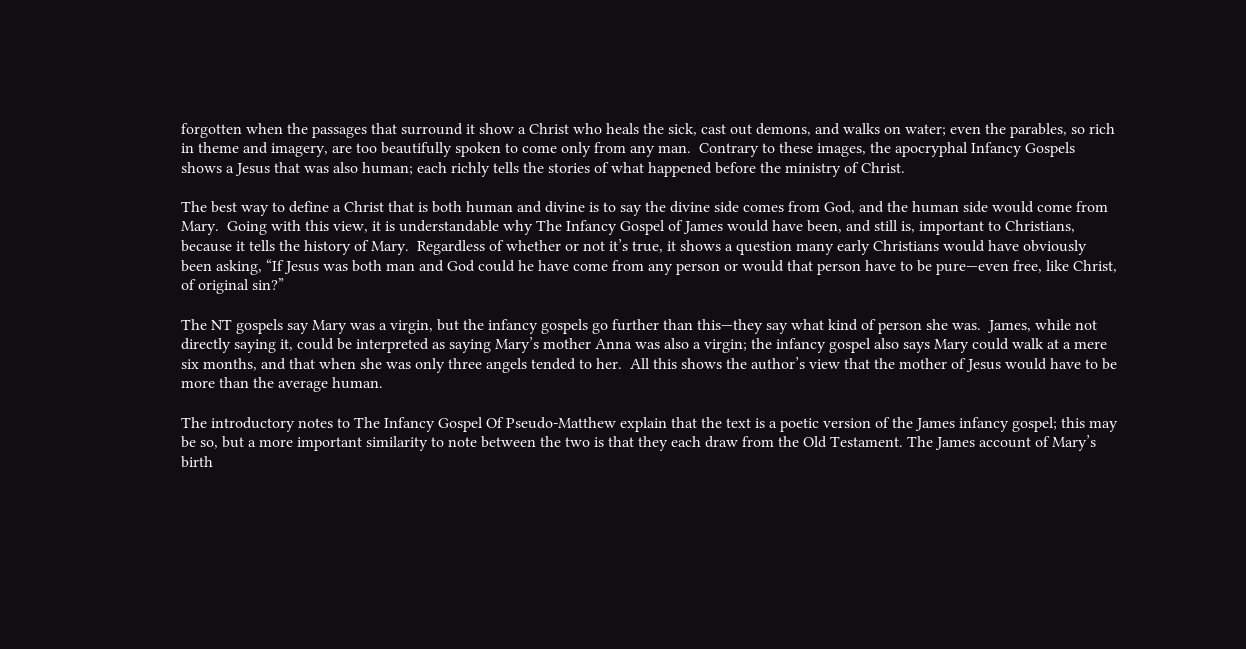forgotten when the passages that surround it show a Christ who heals the sick, cast out demons, and walks on water; even the parables, so rich in theme and imagery, are too beautifully spoken to come only from any man.  Contrary to these images, the apocryphal Infancy Gospels shows a Jesus that was also human; each richly tells the stories of what happened before the ministry of Christ.

The best way to define a Christ that is both human and divine is to say the divine side comes from God, and the human side would come from Mary.  Going with this view, it is understandable why The Infancy Gospel of James would have been, and still is, important to Christians, because it tells the history of Mary.  Regardless of whether or not it’s true, it shows a question many early Christians would have obviously been asking, “If Jesus was both man and God could he have come from any person or would that person have to be pure—even free, like Christ, of original sin?”

The NT gospels say Mary was a virgin, but the infancy gospels go further than this—they say what kind of person she was.  James, while not directly saying it, could be interpreted as saying Mary’s mother Anna was also a virgin; the infancy gospel also says Mary could walk at a mere six months, and that when she was only three angels tended to her.  All this shows the author’s view that the mother of Jesus would have to be more than the average human.

The introductory notes to The Infancy Gospel Of Pseudo-Matthew explain that the text is a poetic version of the James infancy gospel; this may be so, but a more important similarity to note between the two is that they each draw from the Old Testament. The James account of Mary’s birth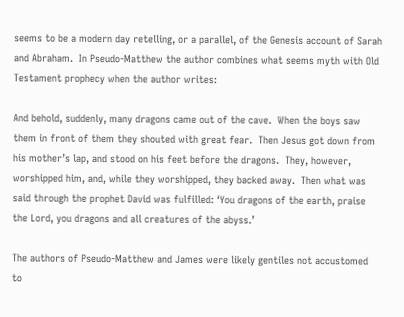seems to be a modern day retelling, or a parallel, of the Genesis account of Sarah and Abraham.  In Pseudo-Matthew the author combines what seems myth with Old Testament prophecy when the author writes:

And behold, suddenly, many dragons came out of the cave.  When the boys saw them in front of them they shouted with great fear.  Then Jesus got down from his mother’s lap, and stood on his feet before the dragons.  They, however, worshipped him, and, while they worshipped, they backed away.  Then what was said through the prophet David was fulfilled: ‘You dragons of the earth, praise the Lord, you dragons and all creatures of the abyss.’

The authors of Pseudo-Matthew and James were likely gentiles not accustomed to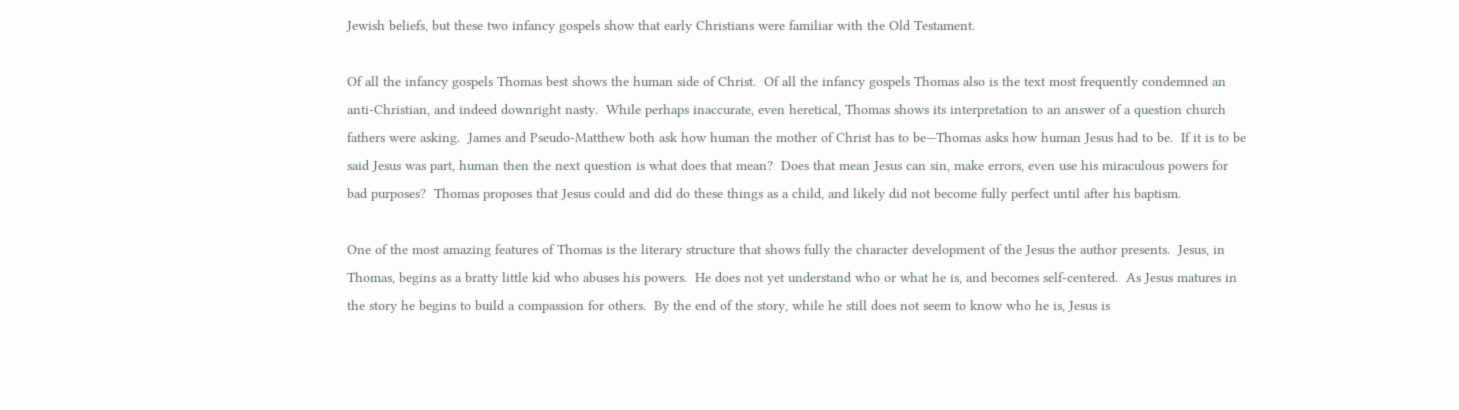Jewish beliefs, but these two infancy gospels show that early Christians were familiar with the Old Testament.

Of all the infancy gospels Thomas best shows the human side of Christ.  Of all the infancy gospels Thomas also is the text most frequently condemned an anti-Christian, and indeed downright nasty.  While perhaps inaccurate, even heretical, Thomas shows its interpretation to an answer of a question church fathers were asking.  James and Pseudo-Matthew both ask how human the mother of Christ has to be—Thomas asks how human Jesus had to be.  If it is to be said Jesus was part, human then the next question is what does that mean?  Does that mean Jesus can sin, make errors, even use his miraculous powers for bad purposes?  Thomas proposes that Jesus could and did do these things as a child, and likely did not become fully perfect until after his baptism.

One of the most amazing features of Thomas is the literary structure that shows fully the character development of the Jesus the author presents.  Jesus, in Thomas, begins as a bratty little kid who abuses his powers.  He does not yet understand who or what he is, and becomes self-centered.  As Jesus matures in the story he begins to build a compassion for others.  By the end of the story, while he still does not seem to know who he is, Jesus is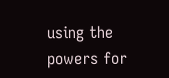using the powers for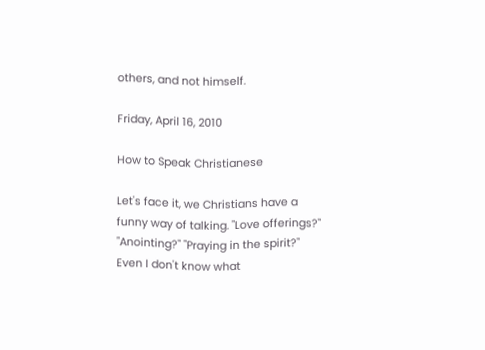others, and not himself.

Friday, April 16, 2010

How to Speak Christianese

Let's face it, we Christians have a funny way of talking. "Love offerings?" "Anointing?" "Praying in the spirit?" Even I don't know what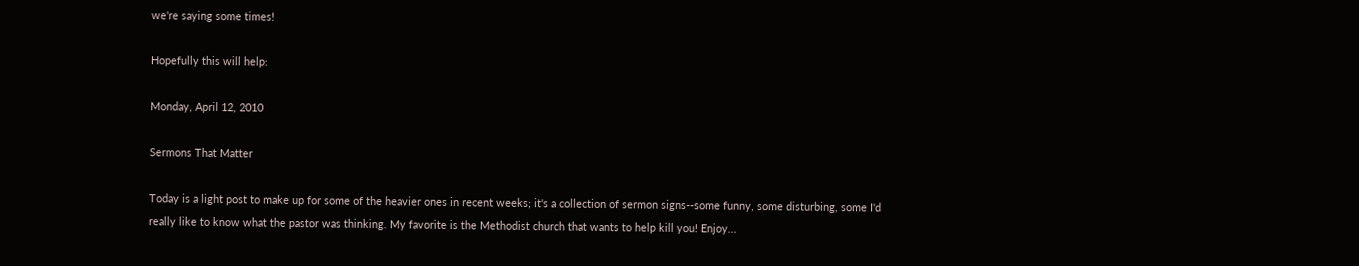we're saying some times!

Hopefully this will help:

Monday, April 12, 2010

Sermons That Matter

Today is a light post to make up for some of the heavier ones in recent weeks; it's a collection of sermon signs--some funny, some disturbing, some I'd really like to know what the pastor was thinking. My favorite is the Methodist church that wants to help kill you! Enjoy...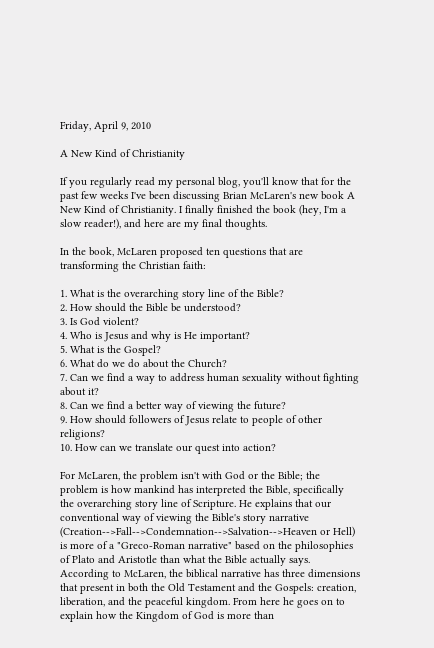Friday, April 9, 2010

A New Kind of Christianity

If you regularly read my personal blog, you'll know that for the past few weeks I've been discussing Brian McLaren's new book A New Kind of Christianity. I finally finished the book (hey, I'm a slow reader!), and here are my final thoughts.

In the book, McLaren proposed ten questions that are transforming the Christian faith:

1. What is the overarching story line of the Bible?
2. How should the Bible be understood?
3. Is God violent?
4. Who is Jesus and why is He important?
5. What is the Gospel?
6. What do we do about the Church?
7. Can we find a way to address human sexuality without fighting about it?
8. Can we find a better way of viewing the future?
9. How should followers of Jesus relate to people of other religions?
10. How can we translate our quest into action?

For McLaren, the problem isn't with God or the Bible; the problem is how mankind has interpreted the Bible, specifically the overarching story line of Scripture. He explains that our conventional way of viewing the Bible's story narrative (Creation-->Fall-->Condemnation-->Salvation-->Heaven or Hell) is more of a "Greco-Roman narrative" based on the philosophies of Plato and Aristotle than what the Bible actually says. According to McLaren, the biblical narrative has three dimensions that present in both the Old Testament and the Gospels: creation, liberation, and the peaceful kingdom. From here he goes on to explain how the Kingdom of God is more than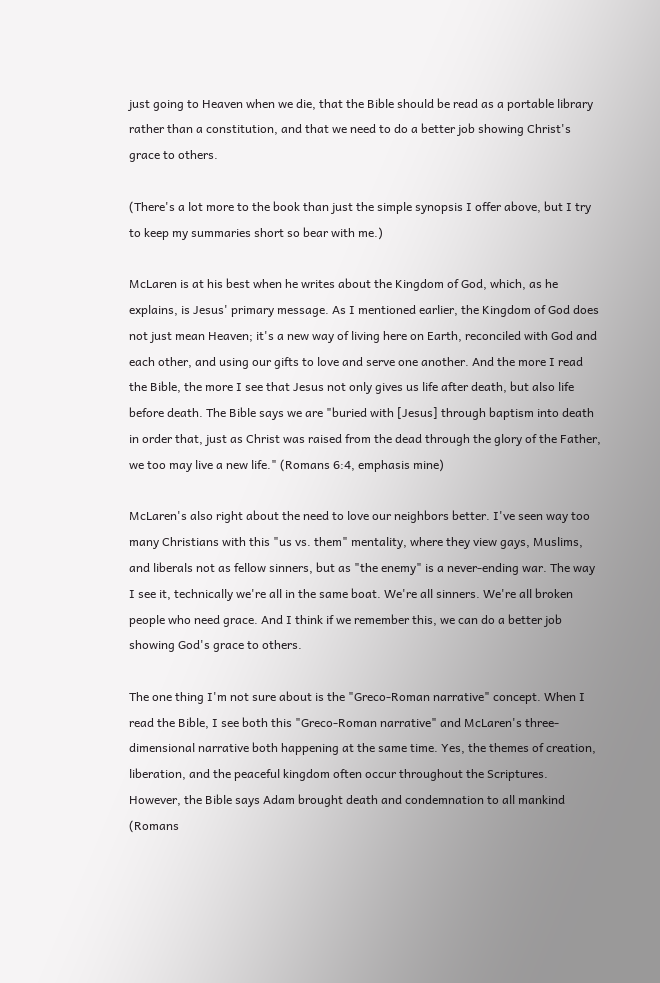just going to Heaven when we die, that the Bible should be read as a portable library rather than a constitution, and that we need to do a better job showing Christ's grace to others.

(There's a lot more to the book than just the simple synopsis I offer above, but I try to keep my summaries short so bear with me.)

McLaren is at his best when he writes about the Kingdom of God, which, as he explains, is Jesus' primary message. As I mentioned earlier, the Kingdom of God does not just mean Heaven; it's a new way of living here on Earth, reconciled with God and each other, and using our gifts to love and serve one another. And the more I read the Bible, the more I see that Jesus not only gives us life after death, but also life before death. The Bible says we are "buried with [Jesus] through baptism into death in order that, just as Christ was raised from the dead through the glory of the Father, we too may live a new life." (Romans 6:4, emphasis mine)

McLaren's also right about the need to love our neighbors better. I've seen way too many Christians with this "us vs. them" mentality, where they view gays, Muslims, and liberals not as fellow sinners, but as "the enemy" is a never-ending war. The way I see it, technically we're all in the same boat. We're all sinners. We're all broken people who need grace. And I think if we remember this, we can do a better job showing God's grace to others.

The one thing I'm not sure about is the "Greco-Roman narrative" concept. When I read the Bible, I see both this "Greco-Roman narrative" and McLaren's three-dimensional narrative both happening at the same time. Yes, the themes of creation, liberation, and the peaceful kingdom often occur throughout the Scriptures. However, the Bible says Adam brought death and condemnation to all mankind (Romans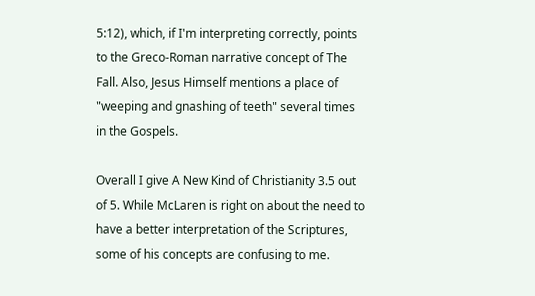5:12), which, if I'm interpreting correctly, points to the Greco-Roman narrative concept of The Fall. Also, Jesus Himself mentions a place of "weeping and gnashing of teeth" several times in the Gospels.

Overall I give A New Kind of Christianity 3.5 out of 5. While McLaren is right on about the need to have a better interpretation of the Scriptures, some of his concepts are confusing to me.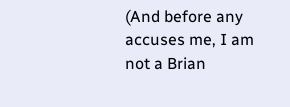(And before any accuses me, I am not a Brian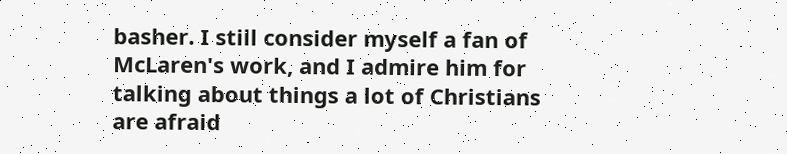basher. I still consider myself a fan of McLaren's work, and I admire him for talking about things a lot of Christians are afraid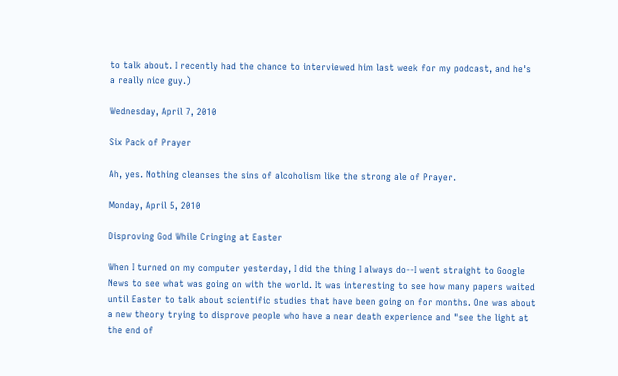to talk about. I recently had the chance to interviewed him last week for my podcast, and he's a really nice guy.)

Wednesday, April 7, 2010

Six Pack of Prayer

Ah, yes. Nothing cleanses the sins of alcoholism like the strong ale of Prayer.

Monday, April 5, 2010

Disproving God While Cringing at Easter

When I turned on my computer yesterday, I did the thing I always do--I went straight to Google News to see what was going on with the world. It was interesting to see how many papers waited until Easter to talk about scientific studies that have been going on for months. One was about a new theory trying to disprove people who have a near death experience and "see the light at the end of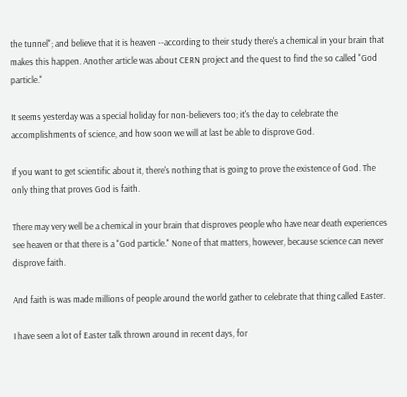the tunnel"; and believe that it is heaven --according to their study there's a chemical in your brain that makes this happen. Another article was about CERN project and the quest to find the so called "God particle."

It seems yesterday was a special holiday for non-believers too; it's the day to celebrate the accomplishments of science, and how soon we will at last be able to disprove God.

If you want to get scientific about it, there's nothing that is going to prove the existence of God. The only thing that proves God is faith.

There may very well be a chemical in your brain that disproves people who have near death experiences see heaven or that there is a "God particle." None of that matters, however, because science can never disprove faith.

And faith is was made millions of people around the world gather to celebrate that thing called Easter.

I have seen a lot of Easter talk thrown around in recent days, for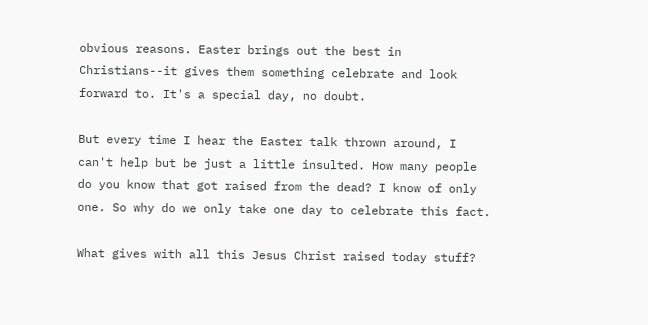obvious reasons. Easter brings out the best in Christians--it gives them something celebrate and look forward to. It's a special day, no doubt.

But every time I hear the Easter talk thrown around, I can't help but be just a little insulted. How many people do you know that got raised from the dead? I know of only one. So why do we only take one day to celebrate this fact.

What gives with all this Jesus Christ raised today stuff?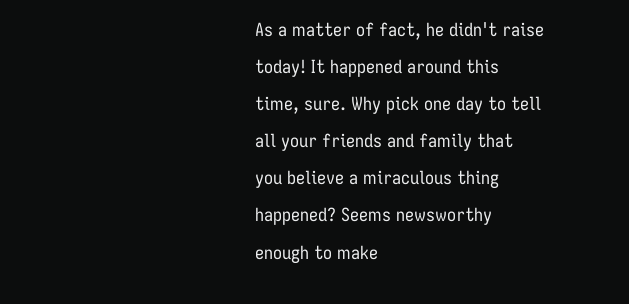As a matter of fact, he didn't raise today! It happened around this time, sure. Why pick one day to tell all your friends and family that you believe a miraculous thing happened? Seems newsworthy enough to make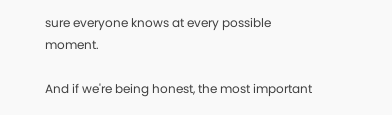sure everyone knows at every possible moment.

And if we're being honest, the most important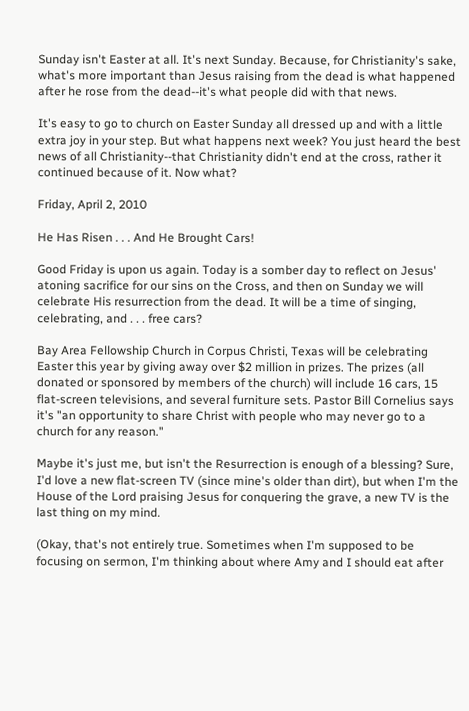Sunday isn't Easter at all. It's next Sunday. Because, for Christianity's sake, what's more important than Jesus raising from the dead is what happened after he rose from the dead--it's what people did with that news.

It's easy to go to church on Easter Sunday all dressed up and with a little extra joy in your step. But what happens next week? You just heard the best news of all Christianity--that Christianity didn't end at the cross, rather it continued because of it. Now what?

Friday, April 2, 2010

He Has Risen . . . And He Brought Cars!

Good Friday is upon us again. Today is a somber day to reflect on Jesus' atoning sacrifice for our sins on the Cross, and then on Sunday we will celebrate His resurrection from the dead. It will be a time of singing, celebrating, and . . . free cars?

Bay Area Fellowship Church in Corpus Christi, Texas will be celebrating Easter this year by giving away over $2 million in prizes. The prizes (all donated or sponsored by members of the church) will include 16 cars, 15 flat-screen televisions, and several furniture sets. Pastor Bill Cornelius says it's "an opportunity to share Christ with people who may never go to a church for any reason."

Maybe it's just me, but isn't the Resurrection is enough of a blessing? Sure, I'd love a new flat-screen TV (since mine's older than dirt), but when I'm the House of the Lord praising Jesus for conquering the grave, a new TV is the last thing on my mind.

(Okay, that's not entirely true. Sometimes when I'm supposed to be focusing on sermon, I'm thinking about where Amy and I should eat after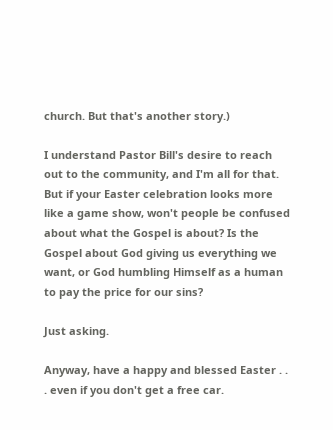church. But that's another story.)

I understand Pastor Bill's desire to reach out to the community, and I'm all for that. But if your Easter celebration looks more like a game show, won't people be confused about what the Gospel is about? Is the Gospel about God giving us everything we want, or God humbling Himself as a human to pay the price for our sins?

Just asking.

Anyway, have a happy and blessed Easter . . . even if you don't get a free car.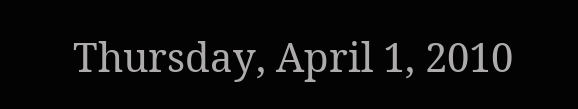Thursday, April 1, 2010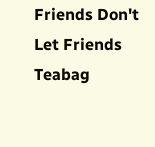Friends Don't Let Friends Teabag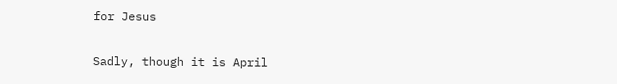for Jesus

Sadly, though it is April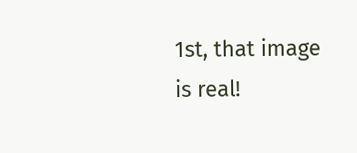1st, that image is real!